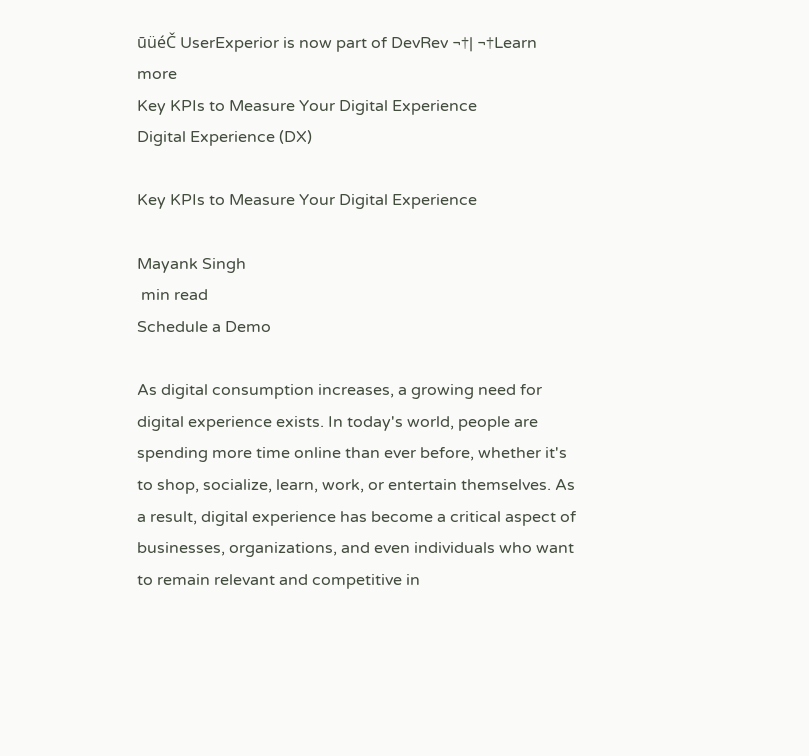ūüéČ UserExperior is now part of DevRev ¬†| ¬†Learn more
Key KPIs to Measure Your Digital Experience
Digital Experience (DX)

Key KPIs to Measure Your Digital Experience

Mayank Singh
 min read
Schedule a Demo

As digital consumption increases, a growing need for digital experience exists. In today's world, people are spending more time online than ever before, whether it's to shop, socialize, learn, work, or entertain themselves. As a result, digital experience has become a critical aspect of businesses, organizations, and even individuals who want to remain relevant and competitive in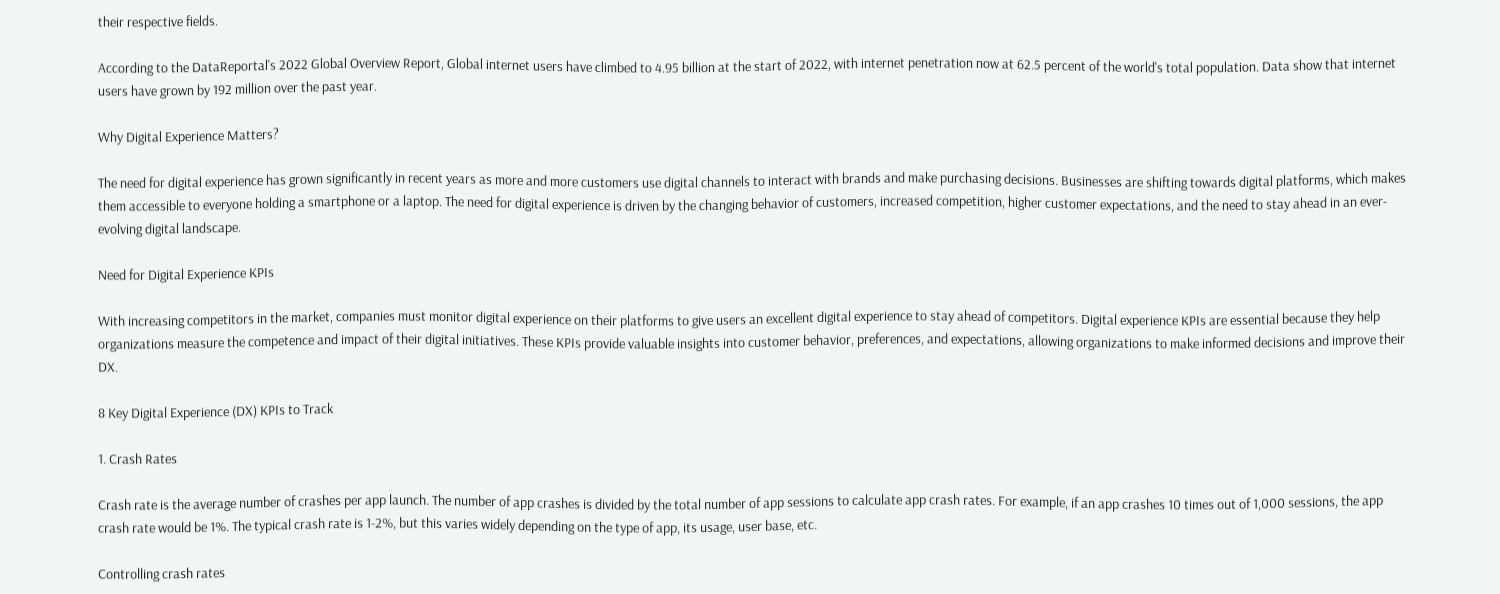their respective fields.

According to the DataReportal's 2022 Global Overview Report, Global internet users have climbed to 4.95 billion at the start of 2022, with internet penetration now at 62.5 percent of the world's total population. Data show that internet users have grown by 192 million over the past year.

Why Digital Experience Matters?

The need for digital experience has grown significantly in recent years as more and more customers use digital channels to interact with brands and make purchasing decisions. Businesses are shifting towards digital platforms, which makes them accessible to everyone holding a smartphone or a laptop. The need for digital experience is driven by the changing behavior of customers, increased competition, higher customer expectations, and the need to stay ahead in an ever-evolving digital landscape.

Need for Digital Experience KPIs

With increasing competitors in the market, companies must monitor digital experience on their platforms to give users an excellent digital experience to stay ahead of competitors. Digital experience KPIs are essential because they help organizations measure the competence and impact of their digital initiatives. These KPIs provide valuable insights into customer behavior, preferences, and expectations, allowing organizations to make informed decisions and improve their DX.

8 Key Digital Experience (DX) KPIs to Track

1. Crash Rates

Crash rate is the average number of crashes per app launch. The number of app crashes is divided by the total number of app sessions to calculate app crash rates. For example, if an app crashes 10 times out of 1,000 sessions, the app crash rate would be 1%. The typical crash rate is 1-2%, but this varies widely depending on the type of app, its usage, user base, etc.

Controlling crash rates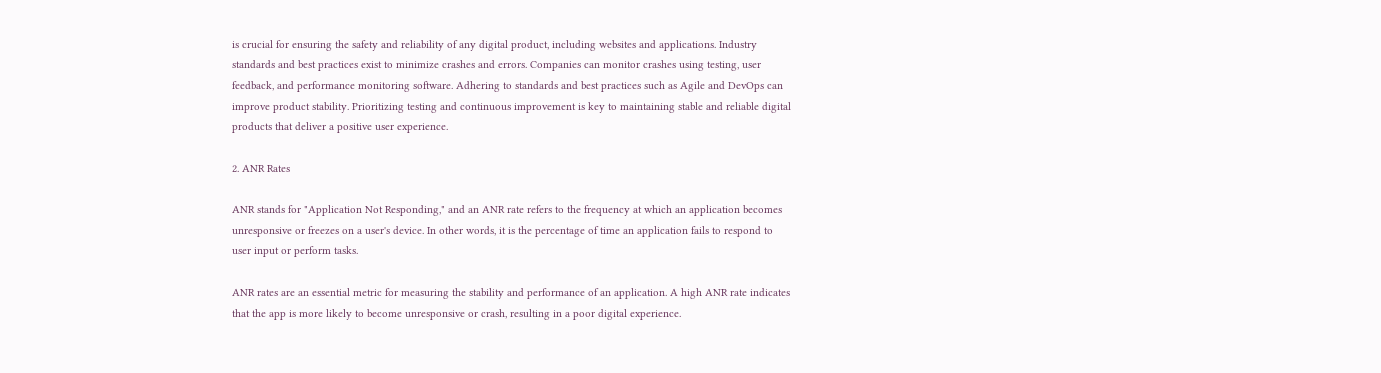is crucial for ensuring the safety and reliability of any digital product, including websites and applications. Industry standards and best practices exist to minimize crashes and errors. Companies can monitor crashes using testing, user feedback, and performance monitoring software. Adhering to standards and best practices such as Agile and DevOps can improve product stability. Prioritizing testing and continuous improvement is key to maintaining stable and reliable digital products that deliver a positive user experience.

2. ANR Rates

ANR stands for "Application Not Responding," and an ANR rate refers to the frequency at which an application becomes unresponsive or freezes on a user's device. In other words, it is the percentage of time an application fails to respond to user input or perform tasks.

ANR rates are an essential metric for measuring the stability and performance of an application. A high ANR rate indicates that the app is more likely to become unresponsive or crash, resulting in a poor digital experience.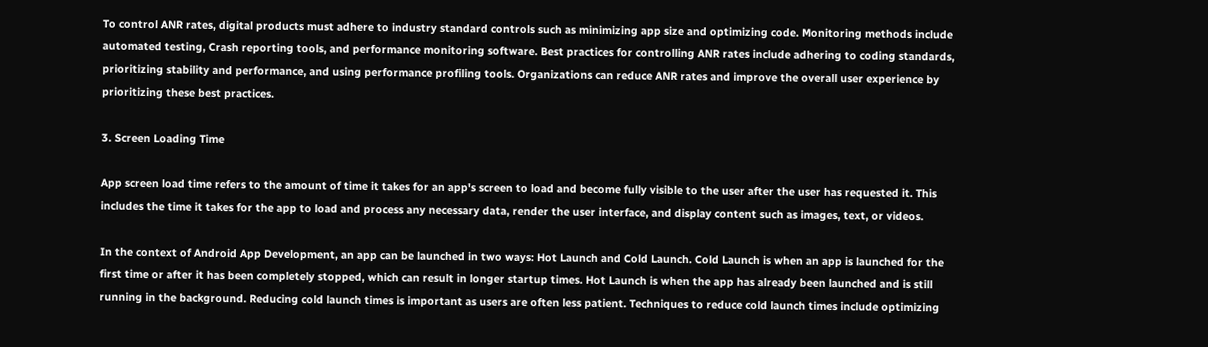To control ANR rates, digital products must adhere to industry standard controls such as minimizing app size and optimizing code. Monitoring methods include automated testing, Crash reporting tools, and performance monitoring software. Best practices for controlling ANR rates include adhering to coding standards, prioritizing stability and performance, and using performance profiling tools. Organizations can reduce ANR rates and improve the overall user experience by prioritizing these best practices.

3. Screen Loading Time

App screen load time refers to the amount of time it takes for an app's screen to load and become fully visible to the user after the user has requested it. This includes the time it takes for the app to load and process any necessary data, render the user interface, and display content such as images, text, or videos.

In the context of Android App Development, an app can be launched in two ways: Hot Launch and Cold Launch. Cold Launch is when an app is launched for the first time or after it has been completely stopped, which can result in longer startup times. Hot Launch is when the app has already been launched and is still running in the background. Reducing cold launch times is important as users are often less patient. Techniques to reduce cold launch times include optimizing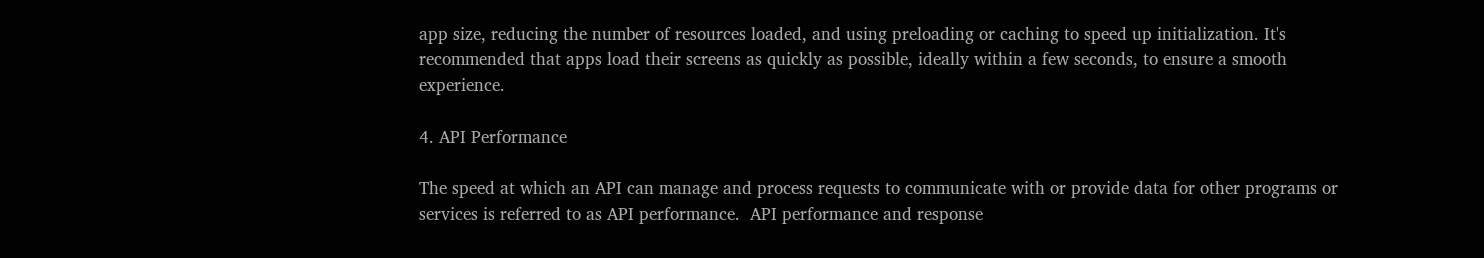app size, reducing the number of resources loaded, and using preloading or caching to speed up initialization. It's recommended that apps load their screens as quickly as possible, ideally within a few seconds, to ensure a smooth experience.

4. API Performance

The speed at which an API can manage and process requests to communicate with or provide data for other programs or services is referred to as API performance.  API performance and response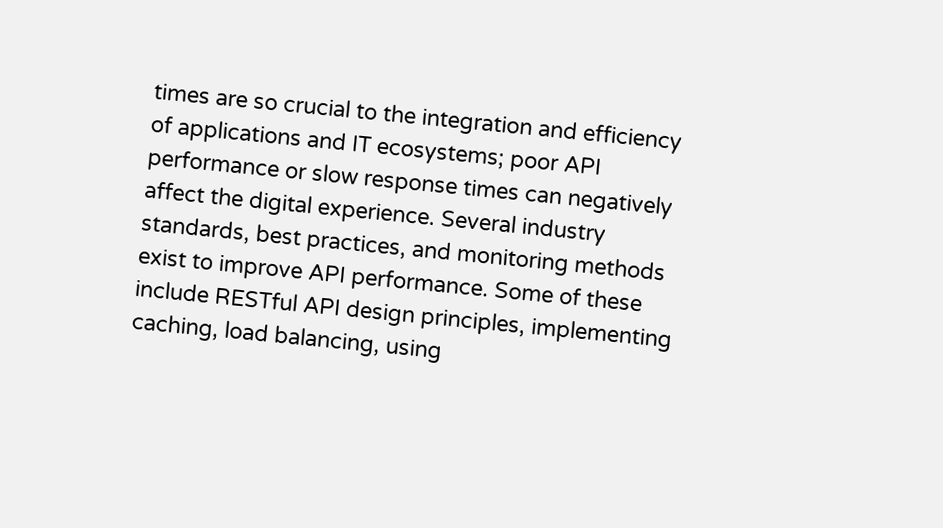times are so crucial to the integration and efficiency of applications and IT ecosystems; poor API performance or slow response times can negatively affect the digital experience. Several industry standards, best practices, and monitoring methods exist to improve API performance. Some of these include RESTful API design principles, implementing caching, load balancing, using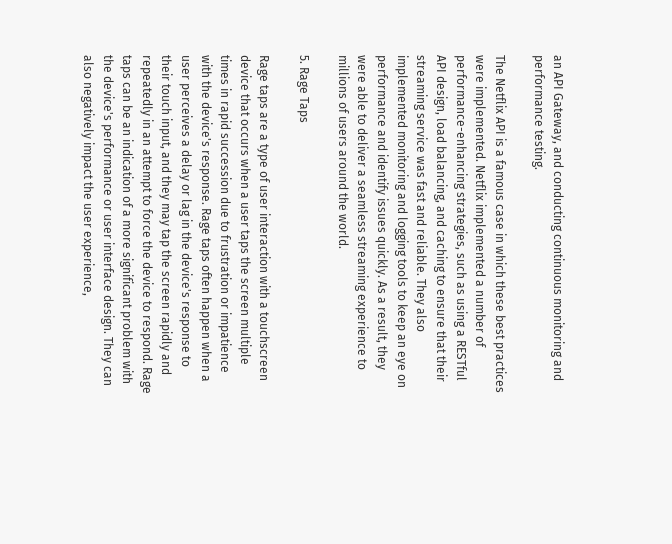an API Gateway, and conducting continuous monitoring and performance testing.

The Netflix API is a famous case in which these best practices were implemented. Netflix implemented a number of performance-enhancing strategies, such as using a RESTful API design, load balancing, and caching to ensure that their streaming service was fast and reliable. They also implemented monitoring and logging tools to keep an eye on performance and identify issues quickly. As a result, they were able to deliver a seamless streaming experience to millions of users around the world.

5. Rage Taps

Rage taps are a type of user interaction with a touchscreen device that occurs when a user taps the screen multiple times in rapid succession due to frustration or impatience with the device's response. Rage taps often happen when a user perceives a delay or lag in the device's response to their touch input, and they may tap the screen rapidly and repeatedly in an attempt to force the device to respond. Rage taps can be an indication of a more significant problem with the device's performance or user interface design. They can also negatively impact the user experience,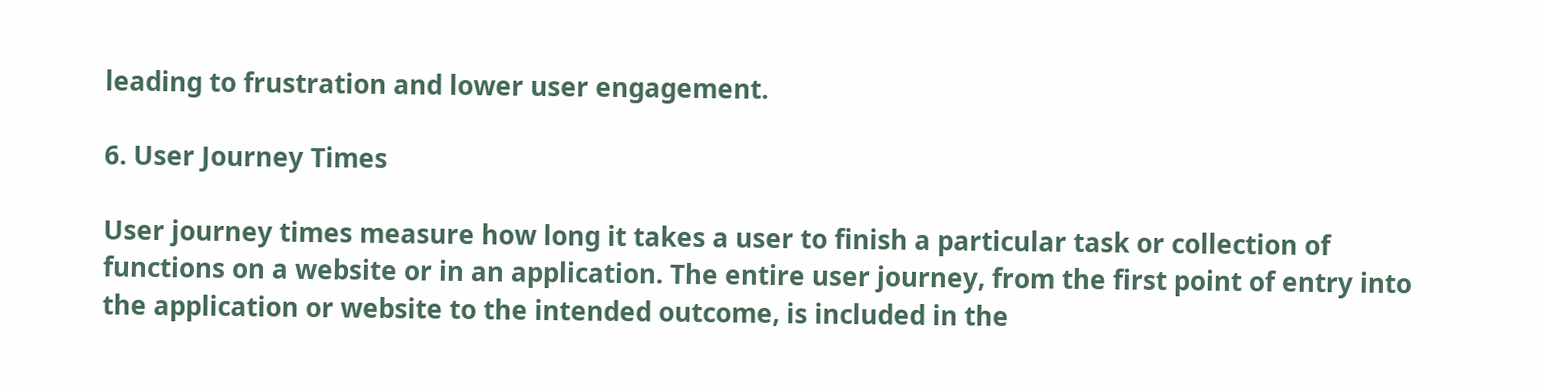leading to frustration and lower user engagement.

6. User Journey Times

User journey times measure how long it takes a user to finish a particular task or collection of functions on a website or in an application. The entire user journey, from the first point of entry into the application or website to the intended outcome, is included in the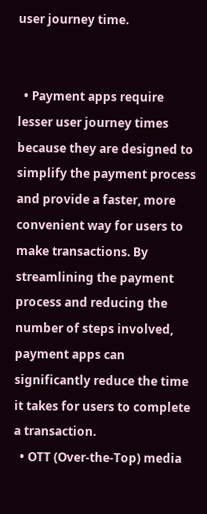user journey time.


  • Payment apps require lesser user journey times because they are designed to simplify the payment process and provide a faster, more convenient way for users to make transactions. By streamlining the payment process and reducing the number of steps involved, payment apps can significantly reduce the time it takes for users to complete a transaction.
  • OTT (Over-the-Top) media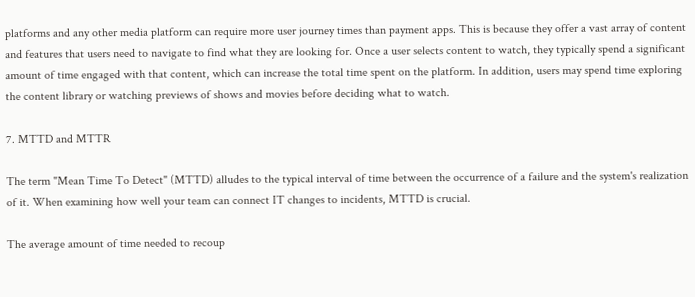platforms and any other media platform can require more user journey times than payment apps. This is because they offer a vast array of content and features that users need to navigate to find what they are looking for. Once a user selects content to watch, they typically spend a significant amount of time engaged with that content, which can increase the total time spent on the platform. In addition, users may spend time exploring the content library or watching previews of shows and movies before deciding what to watch.

7. MTTD and MTTR

The term "Mean Time To Detect" (MTTD) alludes to the typical interval of time between the occurrence of a failure and the system's realization of it. When examining how well your team can connect IT changes to incidents, MTTD is crucial.

The average amount of time needed to recoup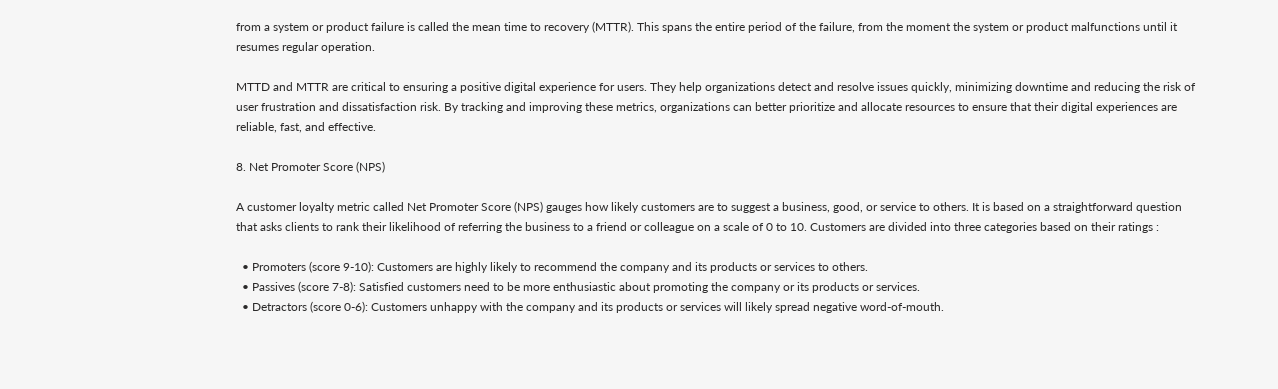from a system or product failure is called the mean time to recovery (MTTR). This spans the entire period of the failure, from the moment the system or product malfunctions until it resumes regular operation.

MTTD and MTTR are critical to ensuring a positive digital experience for users. They help organizations detect and resolve issues quickly, minimizing downtime and reducing the risk of user frustration and dissatisfaction risk. By tracking and improving these metrics, organizations can better prioritize and allocate resources to ensure that their digital experiences are reliable, fast, and effective.

8. Net Promoter Score (NPS)

A customer loyalty metric called Net Promoter Score (NPS) gauges how likely customers are to suggest a business, good, or service to others. It is based on a straightforward question that asks clients to rank their likelihood of referring the business to a friend or colleague on a scale of 0 to 10. Customers are divided into three categories based on their ratings :

  • Promoters (score 9-10): Customers are highly likely to recommend the company and its products or services to others.
  • Passives (score 7-8): Satisfied customers need to be more enthusiastic about promoting the company or its products or services.
  • Detractors (score 0-6): Customers unhappy with the company and its products or services will likely spread negative word-of-mouth.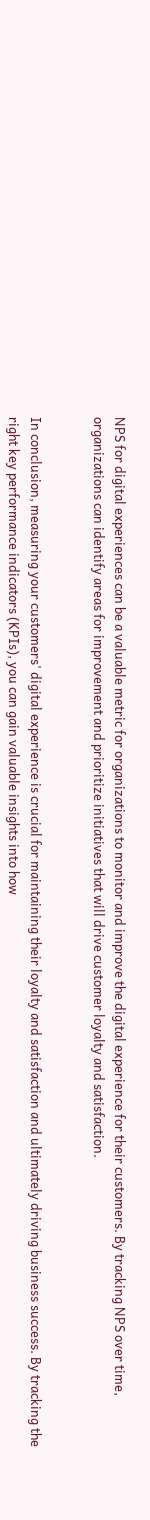NPS for digital experiences can be a valuable metric for organizations to monitor and improve the digital experience for their customers. By tracking NPS over time, organizations can identify areas for improvement and prioritize initiatives that will drive customer loyalty and satisfaction.


In conclusion, measuring your customers' digital experience is crucial for maintaining their loyalty and satisfaction and ultimately driving business success. By tracking the right key performance indicators (KPIs), you can gain valuable insights into how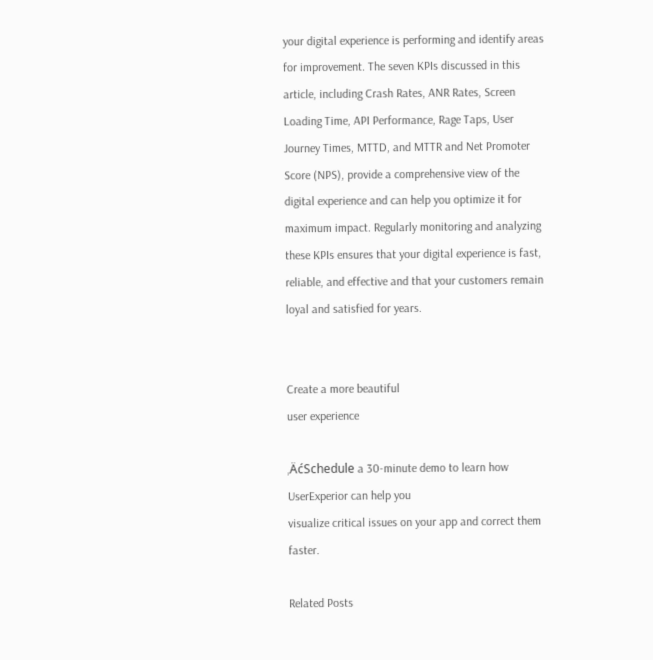your digital experience is performing and identify areas for improvement. The seven KPIs discussed in this article, including Crash Rates, ANR Rates, Screen Loading Time, API Performance, Rage Taps, User Journey Times, MTTD, and MTTR and Net Promoter Score (NPS), provide a comprehensive view of the digital experience and can help you optimize it for maximum impact. Regularly monitoring and analyzing these KPIs ensures that your digital experience is fast, reliable, and effective and that your customers remain loyal and satisfied for years.


Create a more beautiful
user experience

‚ÄćSchedule a 30-minute demo to learn how UserExperior can help you
visualize critical issues on your app and correct them faster.

Related Posts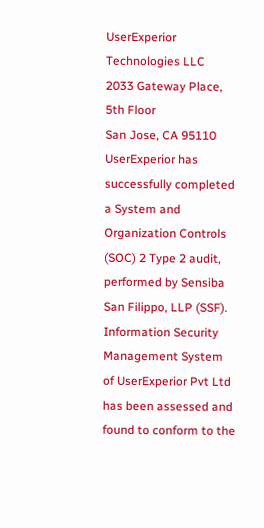UserExperior Technologies LLC
2033 Gateway Place, 5th Floor
San Jose, CA 95110
UserExperior has successfully completed a System and Organization Controls (SOC) 2 Type 2 audit, performed by Sensiba San Filippo, LLP (SSF).
Information Security Management System of UserExperior Pvt Ltd has been assessed and found to conform to the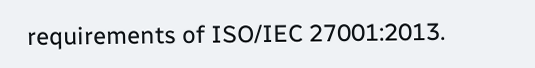requirements of ISO/IEC 27001:2013.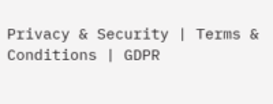Privacy & Security | Terms & Conditions | GDPR